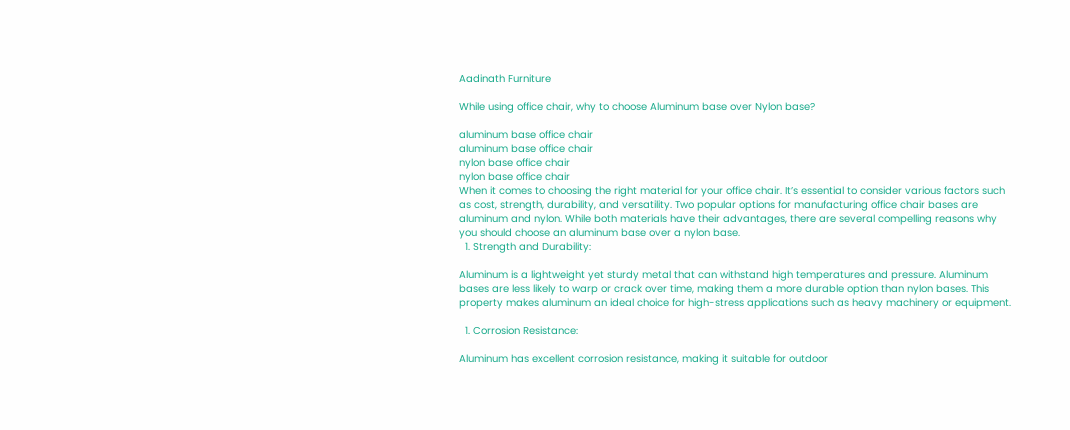Aadinath Furniture

While using office chair, why to choose Aluminum base over Nylon base?

aluminum base office chair
aluminum base office chair
nylon base office chair
nylon base office chair
When it comes to choosing the right material for your office chair. It’s essential to consider various factors such as cost, strength, durability, and versatility. Two popular options for manufacturing office chair bases are aluminum and nylon. While both materials have their advantages, there are several compelling reasons why you should choose an aluminum base over a nylon base.
  1. Strength and Durability:

Aluminum is a lightweight yet sturdy metal that can withstand high temperatures and pressure. Aluminum bases are less likely to warp or crack over time, making them a more durable option than nylon bases. This property makes aluminum an ideal choice for high-stress applications such as heavy machinery or equipment.

  1. Corrosion Resistance:

Aluminum has excellent corrosion resistance, making it suitable for outdoor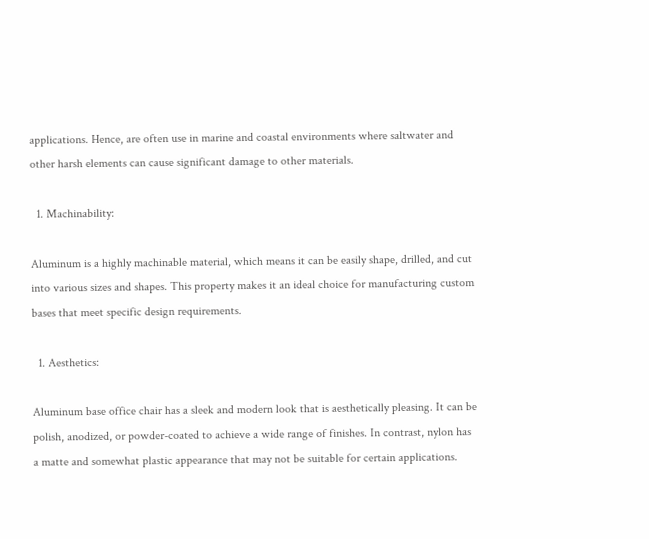applications. Hence, are often use in marine and coastal environments where saltwater and other harsh elements can cause significant damage to other materials.

  1. Machinability:

Aluminum is a highly machinable material, which means it can be easily shape, drilled, and cut into various sizes and shapes. This property makes it an ideal choice for manufacturing custom bases that meet specific design requirements.

  1. Aesthetics:

Aluminum base office chair has a sleek and modern look that is aesthetically pleasing. It can be polish, anodized, or powder-coated to achieve a wide range of finishes. In contrast, nylon has a matte and somewhat plastic appearance that may not be suitable for certain applications.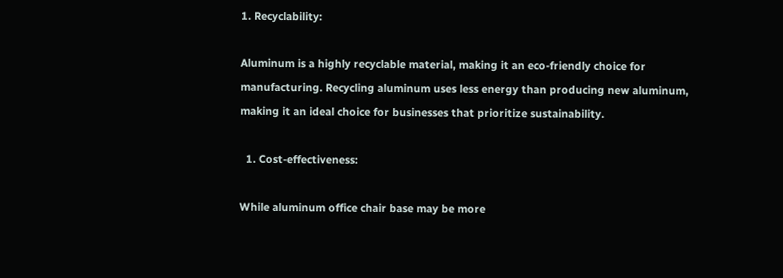1. Recyclability:

Aluminum is a highly recyclable material, making it an eco-friendly choice for manufacturing. Recycling aluminum uses less energy than producing new aluminum, making it an ideal choice for businesses that prioritize sustainability.

  1. Cost-effectiveness:

While aluminum office chair base may be more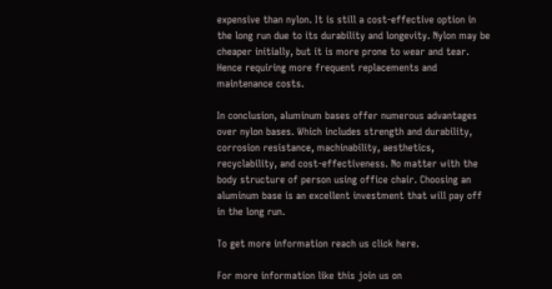expensive than nylon. It is still a cost-effective option in the long run due to its durability and longevity. Nylon may be cheaper initially, but it is more prone to wear and tear. Hence requiring more frequent replacements and maintenance costs.

In conclusion, aluminum bases offer numerous advantages over nylon bases. Which includes strength and durability, corrosion resistance, machinability, aesthetics, recyclability, and cost-effectiveness. No matter with the body structure of person using office chair. Choosing an aluminum base is an excellent investment that will pay off in the long run.

To get more information reach us click here.

For more information like this join us on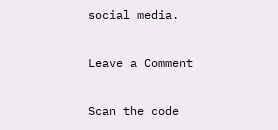social media.

Leave a Comment

Scan the code